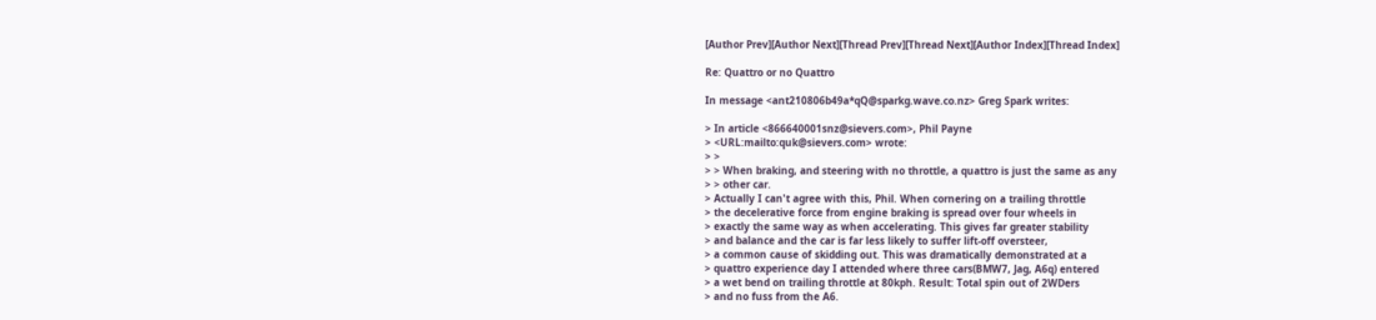[Author Prev][Author Next][Thread Prev][Thread Next][Author Index][Thread Index]

Re: Quattro or no Quattro

In message <ant210806b49a*qQ@sparkg.wave.co.nz> Greg Spark writes:

> In article <866640001snz@sievers.com>, Phil Payne
> <URL:mailto:quk@sievers.com> wrote:
> >
> > When braking, and steering with no throttle, a quattro is just the same as any
> > other car.
> Actually I can't agree with this, Phil. When cornering on a trailing throttle
> the decelerative force from engine braking is spread over four wheels in
> exactly the same way as when accelerating. This gives far greater stability
> and balance and the car is far less likely to suffer lift-off oversteer,
> a common cause of skidding out. This was dramatically demonstrated at a
> quattro experience day I attended where three cars(BMW7, Jag, A6q) entered
> a wet bend on trailing throttle at 80kph. Result: Total spin out of 2WDers
> and no fuss from the A6.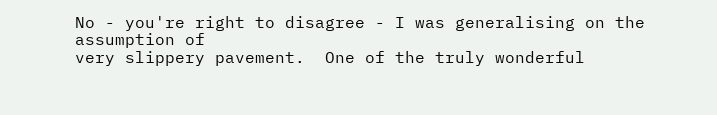No - you're right to disagree - I was generalising on the assumption of
very slippery pavement.  One of the truly wonderful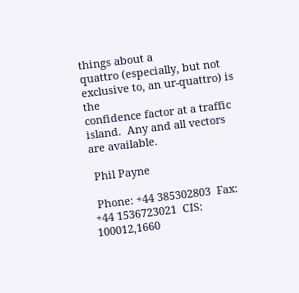things about a
quattro (especially, but not exclusive to, an ur-quattro) is the
confidence factor at a traffic island.  Any and all vectors are available.

 Phil Payne

 Phone: +44 385302803  Fax: +44 1536723021  CIS: 100012,1660